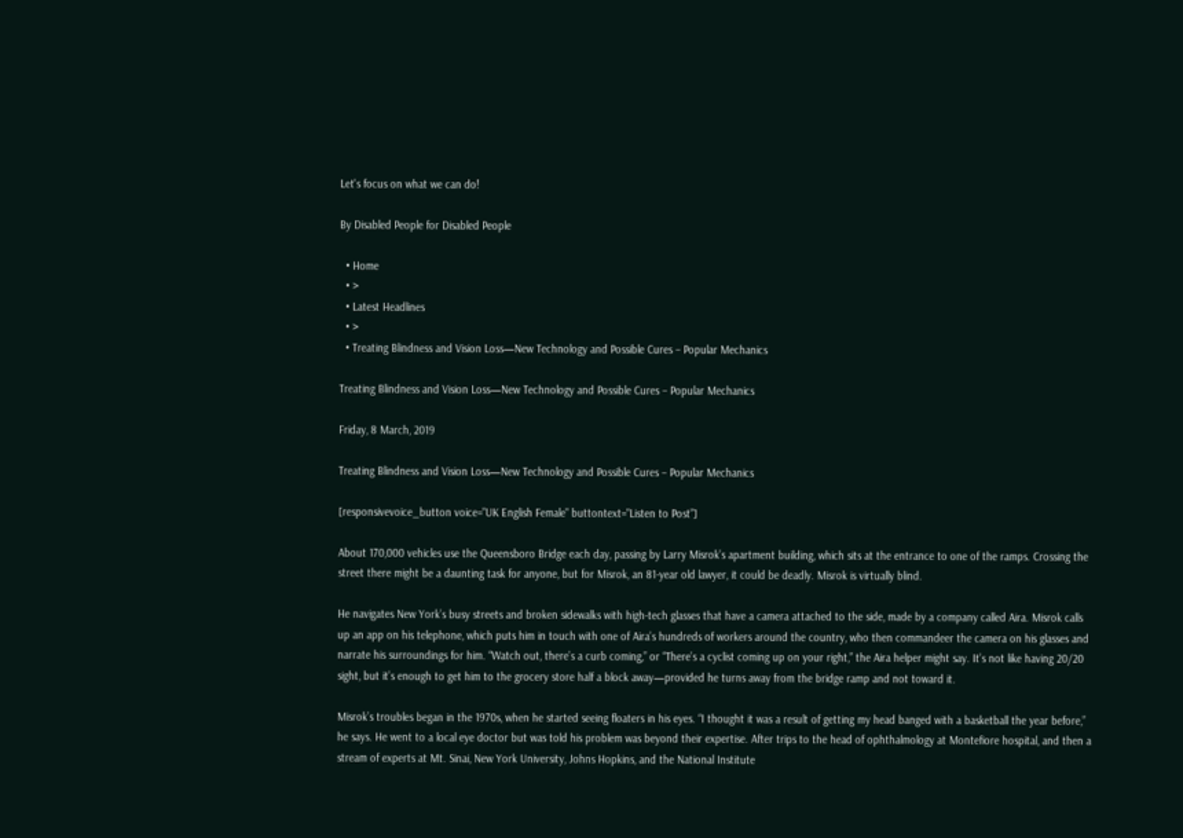Let's focus on what we can do!

By Disabled People for Disabled People

  • Home
  • >
  • Latest Headlines
  • >
  • Treating Blindness and Vision Loss—New Technology and Possible Cures – Popular Mechanics

Treating Blindness and Vision Loss—New Technology and Possible Cures – Popular Mechanics

Friday, 8 March, 2019

Treating Blindness and Vision Loss—New Technology and Possible Cures – Popular Mechanics

[responsivevoice_button voice="UK English Female" buttontext="Listen to Post”]

About 170,000 vehicles use the Queensboro Bridge each day, passing by Larry Misrok’s apartment building, which sits at the entrance to one of the ramps. Crossing the street there might be a daunting task for anyone, but for Misrok, an 81-year old lawyer, it could be deadly. Misrok is virtually blind.

He navigates New York’s busy streets and broken sidewalks with high-tech glasses that have a camera attached to the side, made by a company called Aira. Misrok calls up an app on his telephone, which puts him in touch with one of Aira’s hundreds of workers around the country, who then commandeer the camera on his glasses and narrate his surroundings for him. “Watch out, there’s a curb coming,” or “There’s a cyclist coming up on your right,” the Aira helper might say. It’s not like having 20/20 sight, but it’s enough to get him to the grocery store half a block away—provided he turns away from the bridge ramp and not toward it.

Misrok’s troubles began in the 1970s, when he started seeing floaters in his eyes. “I thought it was a result of getting my head banged with a basketball the year before,” he says. He went to a local eye doctor but was told his problem was beyond their expertise. After trips to the head of ophthalmology at Montefiore hospital, and then a stream of experts at Mt. Sinai, New York University, Johns Hopkins, and the National Institute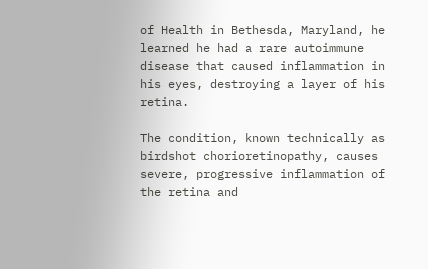of Health in Bethesda, Maryland, he learned he had a rare autoimmune disease that caused inflammation in his eyes, destroying a layer of his retina.

The condition, known technically as birdshot chorioretinopathy, causes severe, progressive inflammation of the retina and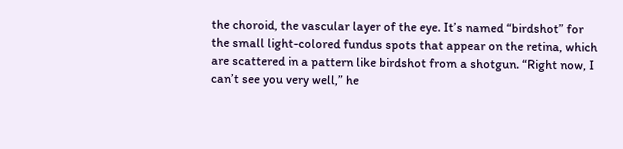the choroid, the vascular layer of the eye. It’s named “birdshot” for the small light-colored fundus spots that appear on the retina, which are scattered in a pattern like birdshot from a shotgun. “Right now, I can’t see you very well,” he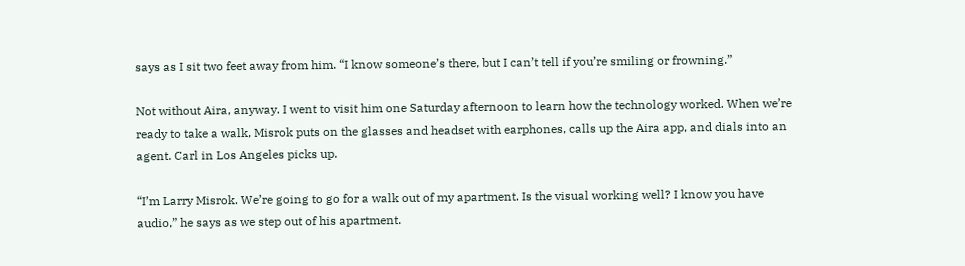says as I sit two feet away from him. “I know someone’s there, but I can’t tell if you’re smiling or frowning.”

Not without Aira, anyway. I went to visit him one Saturday afternoon to learn how the technology worked. When we’re ready to take a walk, Misrok puts on the glasses and headset with earphones, calls up the Aira app, and dials into an agent. Carl in Los Angeles picks up.

“I’m Larry Misrok. We’re going to go for a walk out of my apartment. Is the visual working well? I know you have audio,” he says as we step out of his apartment.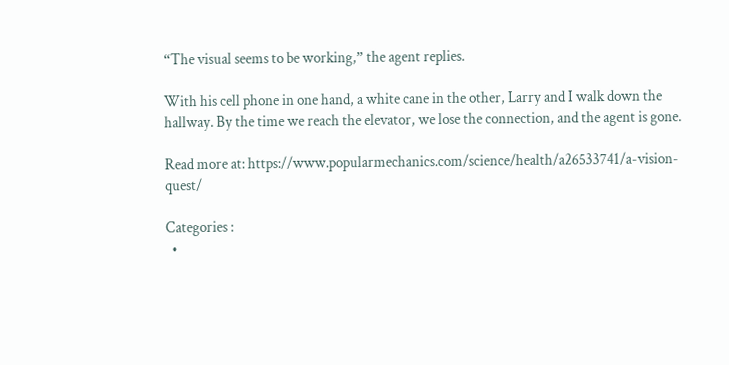“The visual seems to be working,” the agent replies.

With his cell phone in one hand, a white cane in the other, Larry and I walk down the hallway. By the time we reach the elevator, we lose the connection, and the agent is gone.

Read more at: https://www.popularmechanics.com/science/health/a26533741/a-vision-quest/

Categories :
  •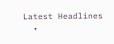Latest Headlines
  •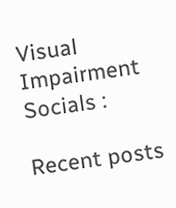Visual Impairment
Socials :

Recent posts